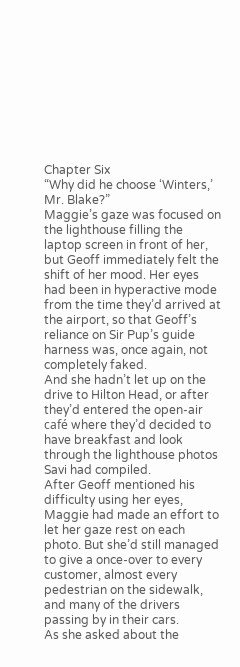Chapter Six
“Why did he choose ‘Winters,’ Mr. Blake?”
Maggie’s gaze was focused on the lighthouse filling the laptop screen in front of her, but Geoff immediately felt the shift of her mood. Her eyes had been in hyperactive mode from the time they’d arrived at the airport, so that Geoff’s reliance on Sir Pup’s guide harness was, once again, not completely faked.
And she hadn’t let up on the drive to Hilton Head, or after they’d entered the open-air café where they’d decided to have breakfast and look through the lighthouse photos Savi had compiled.
After Geoff mentioned his difficulty using her eyes, Maggie had made an effort to let her gaze rest on each photo. But she’d still managed to give a once-over to every customer, almost every pedestrian on the sidewalk, and many of the drivers passing by in their cars.
As she asked about the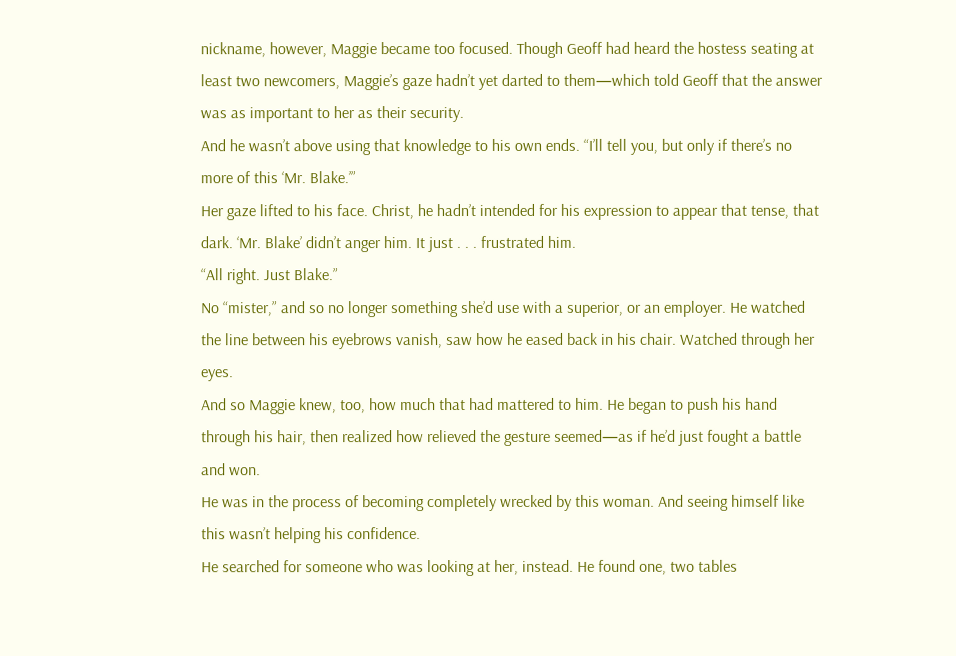nickname, however, Maggie became too focused. Though Geoff had heard the hostess seating at least two newcomers, Maggie’s gaze hadn’t yet darted to them—which told Geoff that the answer was as important to her as their security.
And he wasn’t above using that knowledge to his own ends. “I’ll tell you, but only if there’s no more of this ‘Mr. Blake.’”
Her gaze lifted to his face. Christ, he hadn’t intended for his expression to appear that tense, that dark. ‘Mr. Blake’ didn’t anger him. It just . . . frustrated him.
“All right. Just Blake.”
No “mister,” and so no longer something she’d use with a superior, or an employer. He watched the line between his eyebrows vanish, saw how he eased back in his chair. Watched through her eyes.
And so Maggie knew, too, how much that had mattered to him. He began to push his hand through his hair, then realized how relieved the gesture seemed—as if he’d just fought a battle and won.
He was in the process of becoming completely wrecked by this woman. And seeing himself like this wasn’t helping his confidence.
He searched for someone who was looking at her, instead. He found one, two tables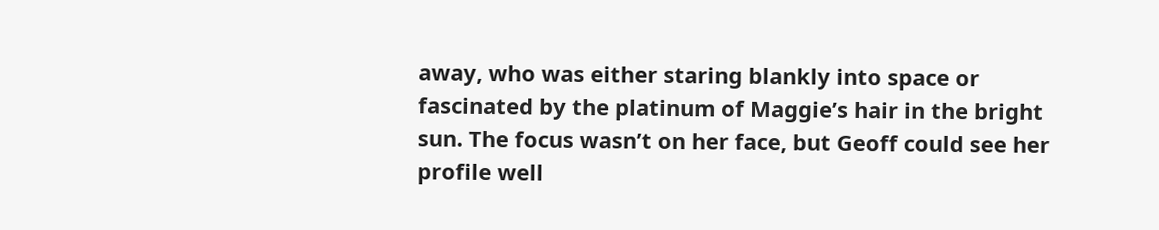away, who was either staring blankly into space or fascinated by the platinum of Maggie’s hair in the bright sun. The focus wasn’t on her face, but Geoff could see her profile well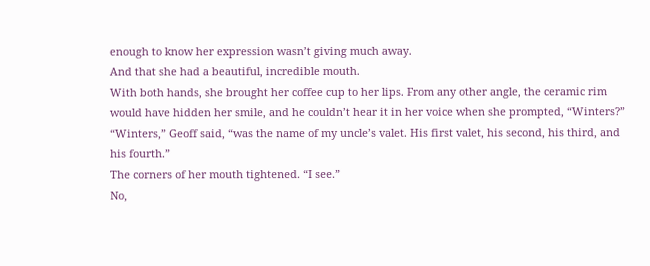enough to know her expression wasn’t giving much away.
And that she had a beautiful, incredible mouth.
With both hands, she brought her coffee cup to her lips. From any other angle, the ceramic rim would have hidden her smile, and he couldn’t hear it in her voice when she prompted, “Winters?”
“Winters,” Geoff said, “was the name of my uncle’s valet. His first valet, his second, his third, and his fourth.”
The corners of her mouth tightened. “I see.”
No,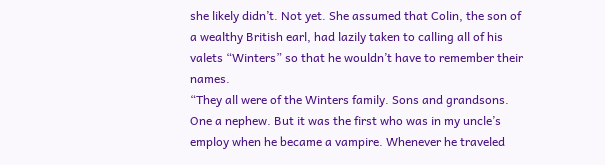she likely didn’t. Not yet. She assumed that Colin, the son of a wealthy British earl, had lazily taken to calling all of his valets “Winters” so that he wouldn’t have to remember their names.
“They all were of the Winters family. Sons and grandsons. One a nephew. But it was the first who was in my uncle’s employ when he became a vampire. Whenever he traveled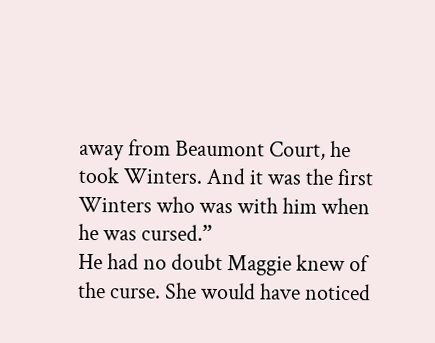away from Beaumont Court, he took Winters. And it was the first Winters who was with him when he was cursed.”
He had no doubt Maggie knew of the curse. She would have noticed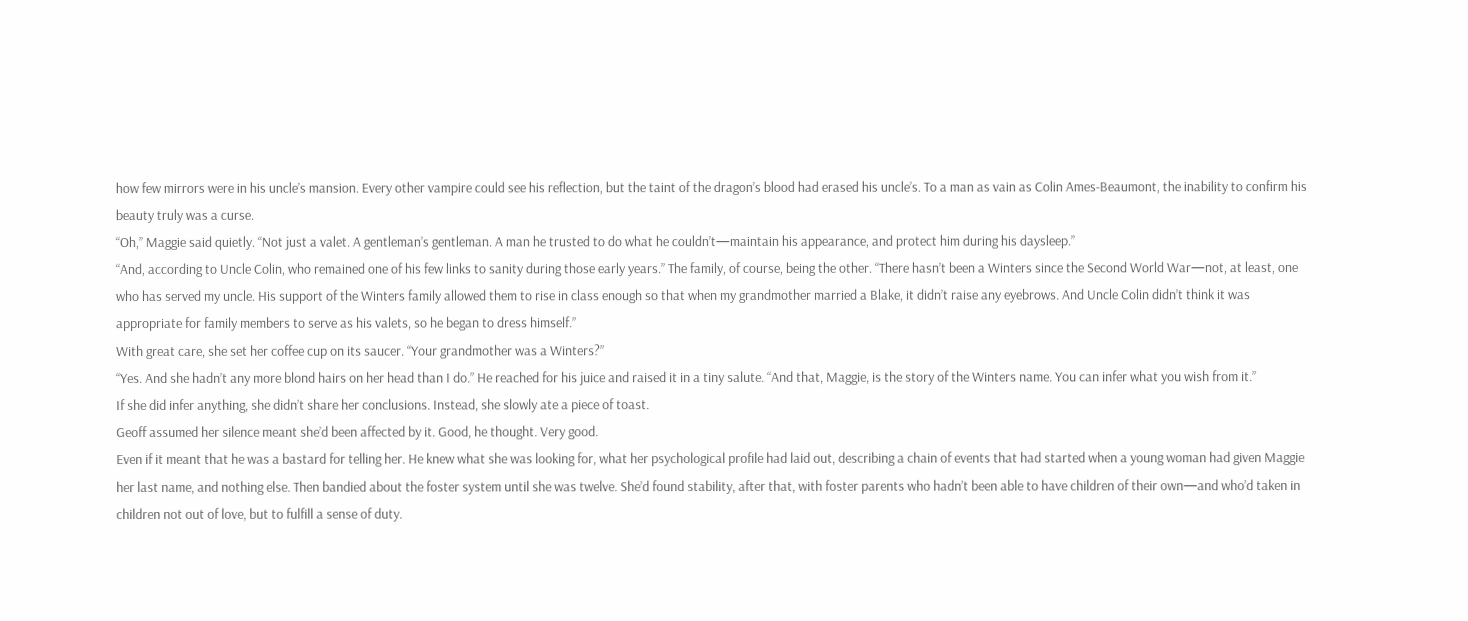how few mirrors were in his uncle’s mansion. Every other vampire could see his reflection, but the taint of the dragon’s blood had erased his uncle’s. To a man as vain as Colin Ames-Beaumont, the inability to confirm his beauty truly was a curse.
“Oh,” Maggie said quietly. “Not just a valet. A gentleman’s gentleman. A man he trusted to do what he couldn’t—maintain his appearance, and protect him during his daysleep.”
“And, according to Uncle Colin, who remained one of his few links to sanity during those early years.” The family, of course, being the other. “There hasn’t been a Winters since the Second World War—not, at least, one who has served my uncle. His support of the Winters family allowed them to rise in class enough so that when my grandmother married a Blake, it didn’t raise any eyebrows. And Uncle Colin didn’t think it was appropriate for family members to serve as his valets, so he began to dress himself.”
With great care, she set her coffee cup on its saucer. “Your grandmother was a Winters?”
“Yes. And she hadn’t any more blond hairs on her head than I do.” He reached for his juice and raised it in a tiny salute. “And that, Maggie, is the story of the Winters name. You can infer what you wish from it.”
If she did infer anything, she didn’t share her conclusions. Instead, she slowly ate a piece of toast.
Geoff assumed her silence meant she’d been affected by it. Good, he thought. Very good.
Even if it meant that he was a bastard for telling her. He knew what she was looking for, what her psychological profile had laid out, describing a chain of events that had started when a young woman had given Maggie her last name, and nothing else. Then bandied about the foster system until she was twelve. She’d found stability, after that, with foster parents who hadn’t been able to have children of their own—and who’d taken in children not out of love, but to fulfill a sense of duty.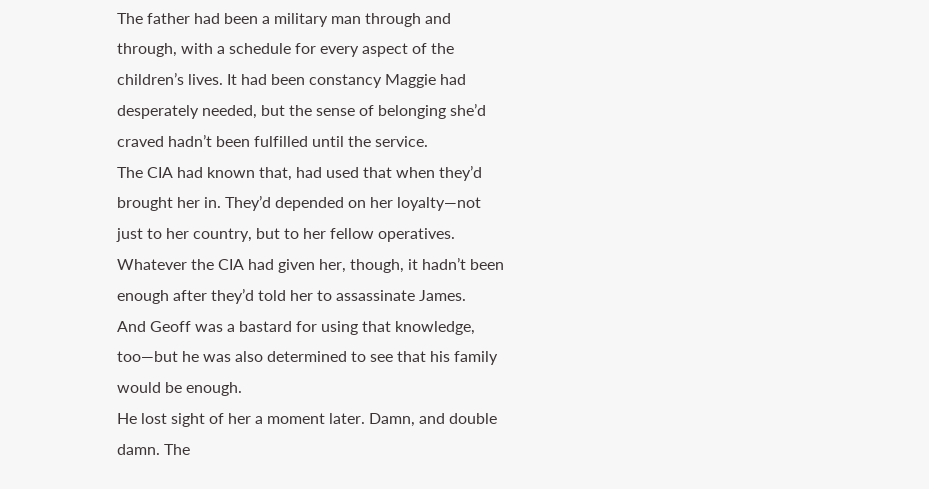The father had been a military man through and through, with a schedule for every aspect of the children’s lives. It had been constancy Maggie had desperately needed, but the sense of belonging she’d craved hadn’t been fulfilled until the service.
The CIA had known that, had used that when they’d brought her in. They’d depended on her loyalty—not just to her country, but to her fellow operatives. Whatever the CIA had given her, though, it hadn’t been enough after they’d told her to assassinate James.
And Geoff was a bastard for using that knowledge, too—but he was also determined to see that his family would be enough.
He lost sight of her a moment later. Damn, and double damn. The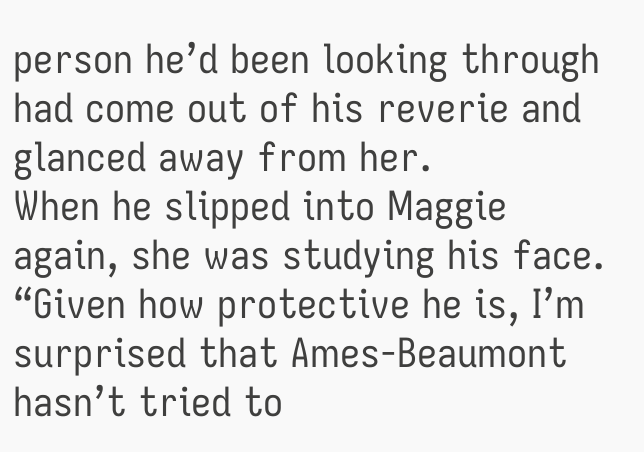person he’d been looking through had come out of his reverie and glanced away from her.
When he slipped into Maggie again, she was studying his face. “Given how protective he is, I’m surprised that Ames-Beaumont hasn’t tried to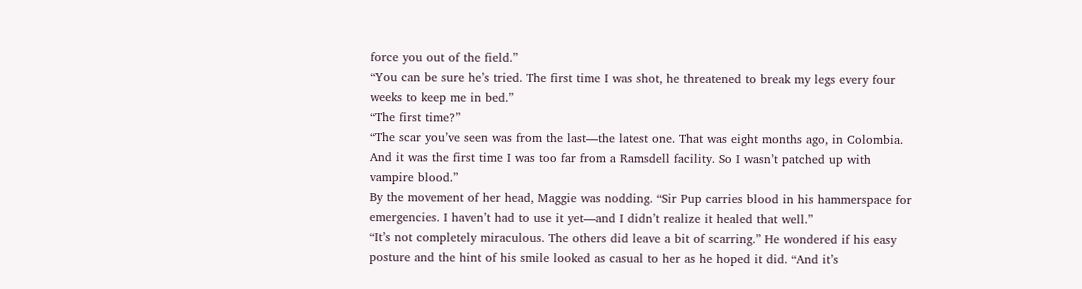force you out of the field.”
“You can be sure he’s tried. The first time I was shot, he threatened to break my legs every four weeks to keep me in bed.”
“The first time?”
“The scar you’ve seen was from the last—the latest one. That was eight months ago, in Colombia. And it was the first time I was too far from a Ramsdell facility. So I wasn’t patched up with vampire blood.”
By the movement of her head, Maggie was nodding. “Sir Pup carries blood in his hammerspace for emergencies. I haven’t had to use it yet—and I didn’t realize it healed that well.”
“It’s not completely miraculous. The others did leave a bit of scarring.” He wondered if his easy posture and the hint of his smile looked as casual to her as he hoped it did. “And it’s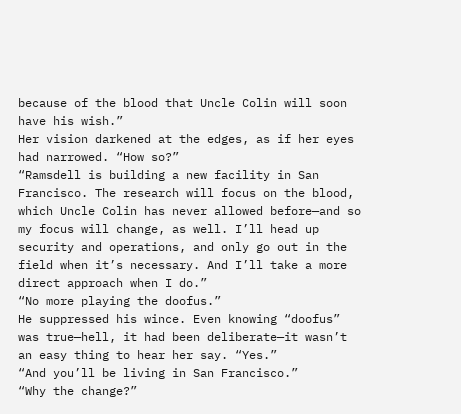because of the blood that Uncle Colin will soon have his wish.”
Her vision darkened at the edges, as if her eyes had narrowed. “How so?”
“Ramsdell is building a new facility in San Francisco. The research will focus on the blood, which Uncle Colin has never allowed before—and so my focus will change, as well. I’ll head up security and operations, and only go out in the field when it’s necessary. And I’ll take a more direct approach when I do.”
“No more playing the doofus.”
He suppressed his wince. Even knowing “doofus” was true—hell, it had been deliberate—it wasn’t an easy thing to hear her say. “Yes.”
“And you’ll be living in San Francisco.”
“Why the change?”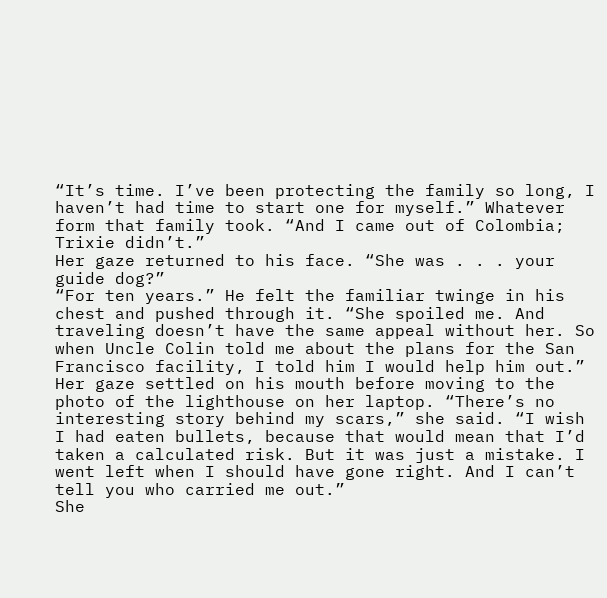“It’s time. I’ve been protecting the family so long, I haven’t had time to start one for myself.” Whatever form that family took. “And I came out of Colombia; Trixie didn’t.”
Her gaze returned to his face. “She was . . . your guide dog?”
“For ten years.” He felt the familiar twinge in his chest and pushed through it. “She spoiled me. And traveling doesn’t have the same appeal without her. So when Uncle Colin told me about the plans for the San Francisco facility, I told him I would help him out.”
Her gaze settled on his mouth before moving to the photo of the lighthouse on her laptop. “There’s no interesting story behind my scars,” she said. “I wish I had eaten bullets, because that would mean that I’d taken a calculated risk. But it was just a mistake. I went left when I should have gone right. And I can’t tell you who carried me out.”
She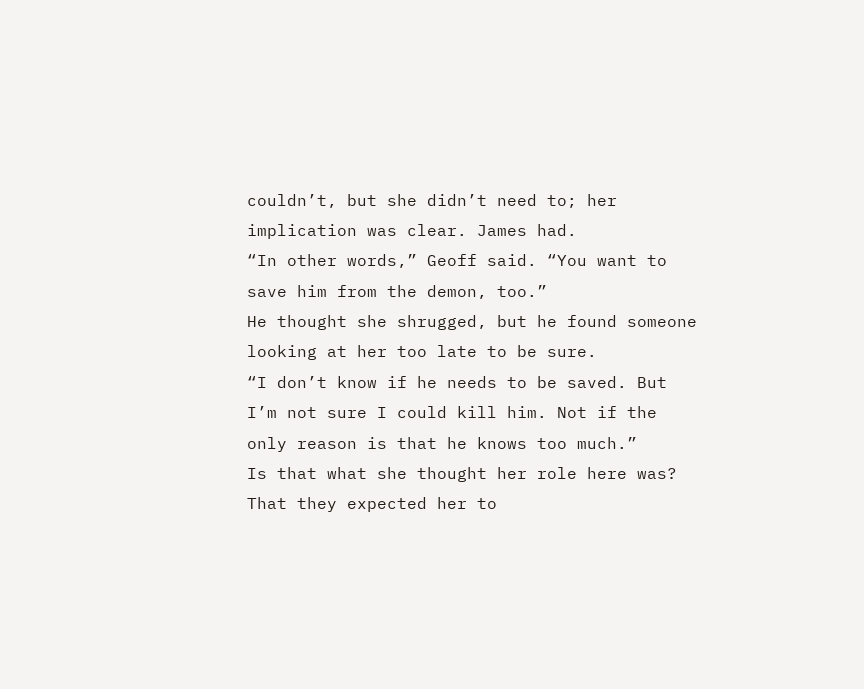couldn’t, but she didn’t need to; her implication was clear. James had.
“In other words,” Geoff said. “You want to save him from the demon, too.”
He thought she shrugged, but he found someone looking at her too late to be sure.
“I don’t know if he needs to be saved. But I’m not sure I could kill him. Not if the only reason is that he knows too much.”
Is that what she thought her role here was? That they expected her to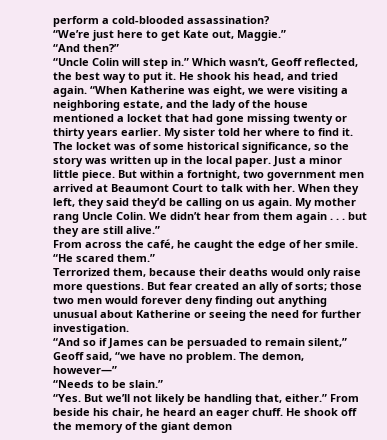perform a cold-blooded assassination?
“We’re just here to get Kate out, Maggie.”
“And then?”
“Uncle Colin will step in.” Which wasn’t, Geoff reflected, the best way to put it. He shook his head, and tried again. “When Katherine was eight, we were visiting a neighboring estate, and the lady of the house mentioned a locket that had gone missing twenty or thirty years earlier. My sister told her where to find it. The locket was of some historical significance, so the story was written up in the local paper. Just a minor little piece. But within a fortnight, two government men arrived at Beaumont Court to talk with her. When they left, they said they’d be calling on us again. My mother rang Uncle Colin. We didn’t hear from them again . . . but they are still alive.”
From across the café, he caught the edge of her smile. “He scared them.”
Terrorized them, because their deaths would only raise more questions. But fear created an ally of sorts; those two men would forever deny finding out anything unusual about Katherine or seeing the need for further investigation.
“And so if James can be persuaded to remain silent,” Geoff said, “we have no problem. The demon, however—”
“Needs to be slain.”
“Yes. But we’ll not likely be handling that, either.” From beside his chair, he heard an eager chuff. He shook off the memory of the giant demon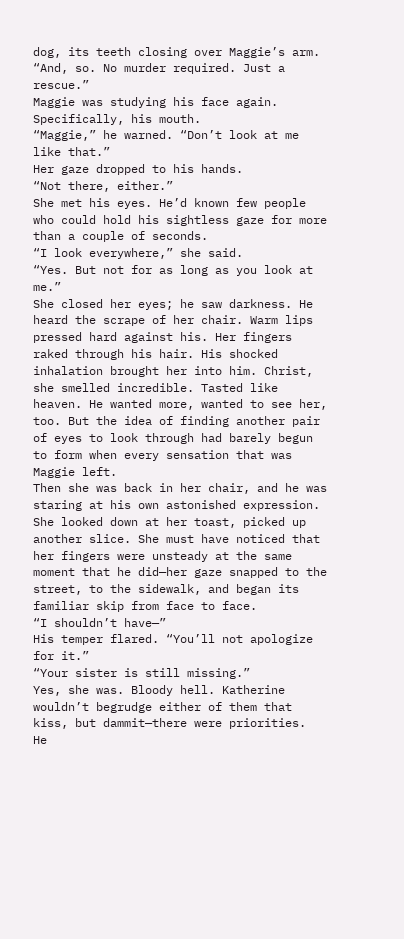dog, its teeth closing over Maggie’s arm. “And, so. No murder required. Just a rescue.”
Maggie was studying his face again. Specifically, his mouth.
“Maggie,” he warned. “Don’t look at me like that.”
Her gaze dropped to his hands.
“Not there, either.”
She met his eyes. He’d known few people who could hold his sightless gaze for more than a couple of seconds.
“I look everywhere,” she said.
“Yes. But not for as long as you look at me.”
She closed her eyes; he saw darkness. He heard the scrape of her chair. Warm lips pressed hard against his. Her fingers raked through his hair. His shocked inhalation brought her into him. Christ, she smelled incredible. Tasted like heaven. He wanted more, wanted to see her, too. But the idea of finding another pair of eyes to look through had barely begun to form when every sensation that was Maggie left.
Then she was back in her chair, and he was staring at his own astonished expression.
She looked down at her toast, picked up another slice. She must have noticed that her fingers were unsteady at the same moment that he did—her gaze snapped to the street, to the sidewalk, and began its familiar skip from face to face.
“I shouldn’t have—”
His temper flared. “You’ll not apologize for it.”
“Your sister is still missing.”
Yes, she was. Bloody hell. Katherine wouldn’t begrudge either of them that kiss, but dammit—there were priorities.
He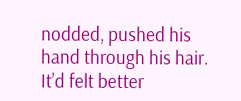nodded, pushed his hand through his hair. It’d felt better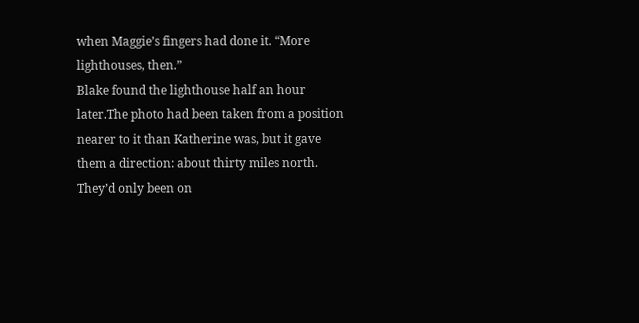when Maggie’s fingers had done it. “More lighthouses, then.”
Blake found the lighthouse half an hour later.The photo had been taken from a position nearer to it than Katherine was, but it gave them a direction: about thirty miles north.
They’d only been on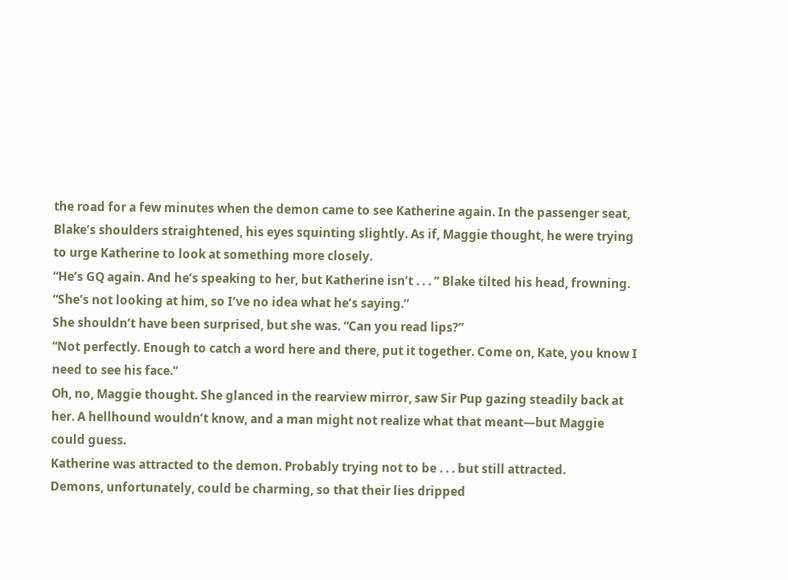the road for a few minutes when the demon came to see Katherine again. In the passenger seat, Blake’s shoulders straightened, his eyes squinting slightly. As if, Maggie thought, he were trying to urge Katherine to look at something more closely.
“He’s GQ again. And he’s speaking to her, but Katherine isn’t . . . ” Blake tilted his head, frowning. “She’s not looking at him, so I’ve no idea what he’s saying.”
She shouldn’t have been surprised, but she was. “Can you read lips?”
“Not perfectly. Enough to catch a word here and there, put it together. Come on, Kate, you know I need to see his face.”
Oh, no, Maggie thought. She glanced in the rearview mirror, saw Sir Pup gazing steadily back at her. A hellhound wouldn’t know, and a man might not realize what that meant—but Maggie could guess.
Katherine was attracted to the demon. Probably trying not to be . . . but still attracted.
Demons, unfortunately, could be charming, so that their lies dripped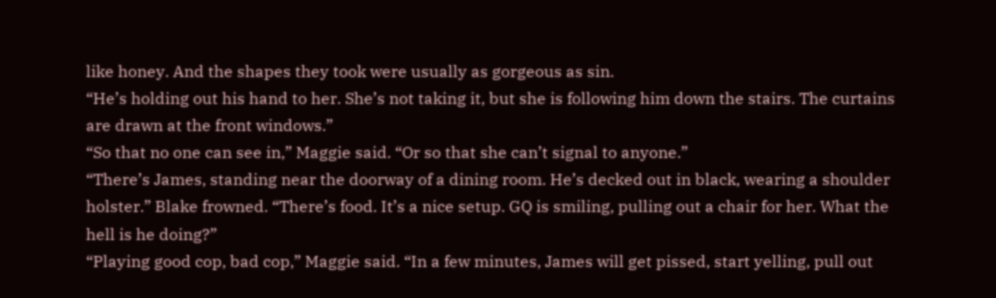like honey. And the shapes they took were usually as gorgeous as sin.
“He’s holding out his hand to her. She’s not taking it, but she is following him down the stairs. The curtains are drawn at the front windows.”
“So that no one can see in,” Maggie said. “Or so that she can’t signal to anyone.”
“There’s James, standing near the doorway of a dining room. He’s decked out in black, wearing a shoulder holster.” Blake frowned. “There’s food. It’s a nice setup. GQ is smiling, pulling out a chair for her. What the hell is he doing?”
“Playing good cop, bad cop,” Maggie said. “In a few minutes, James will get pissed, start yelling, pull out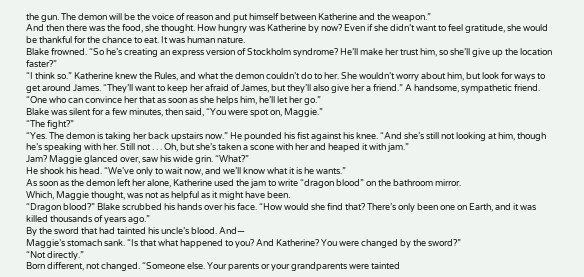the gun. The demon will be the voice of reason and put himself between Katherine and the weapon.”
And then there was the food, she thought. How hungry was Katherine by now? Even if she didn’t want to feel gratitude, she would be thankful for the chance to eat. It was human nature.
Blake frowned. “So he’s creating an express version of Stockholm syndrome? He’ll make her trust him, so she’ll give up the location faster?”
“I think so.” Katherine knew the Rules, and what the demon couldn’t do to her. She wouldn’t worry about him, but look for ways to get around James. “They’ll want to keep her afraid of James, but they’ll also give her a friend.” A handsome, sympathetic friend. “One who can convince her that as soon as she helps him, he’ll let her go.”
Blake was silent for a few minutes, then said, “You were spot on, Maggie.”
“The fight?”
“Yes. The demon is taking her back upstairs now.” He pounded his fist against his knee. “And she’s still not looking at him, though he’s speaking with her. Still not . . . Oh, but she’s taken a scone with her and heaped it with jam.”
Jam? Maggie glanced over, saw his wide grin. “What?”
He shook his head. “We’ve only to wait now, and we’ll know what it is he wants.”
As soon as the demon left her alone, Katherine used the jam to write “dragon blood” on the bathroom mirror.
Which, Maggie thought, was not as helpful as it might have been.
“Dragon blood?” Blake scrubbed his hands over his face. “How would she find that? There’s only been one on Earth, and it was killed thousands of years ago.”
By the sword that had tainted his uncle’s blood. And—
Maggie’s stomach sank. “Is that what happened to you? And Katherine? You were changed by the sword?”
“Not directly.”
Born different, not changed. “Someone else. Your parents or your grandparents were tainted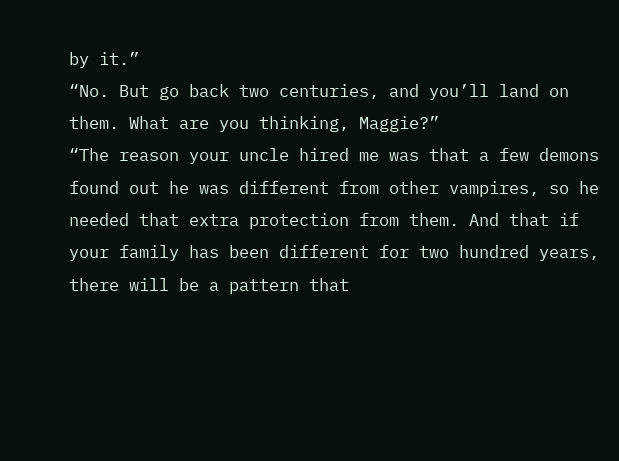by it.”
“No. But go back two centuries, and you’ll land on them. What are you thinking, Maggie?”
“The reason your uncle hired me was that a few demons found out he was different from other vampires, so he needed that extra protection from them. And that if your family has been different for two hundred years, there will be a pattern that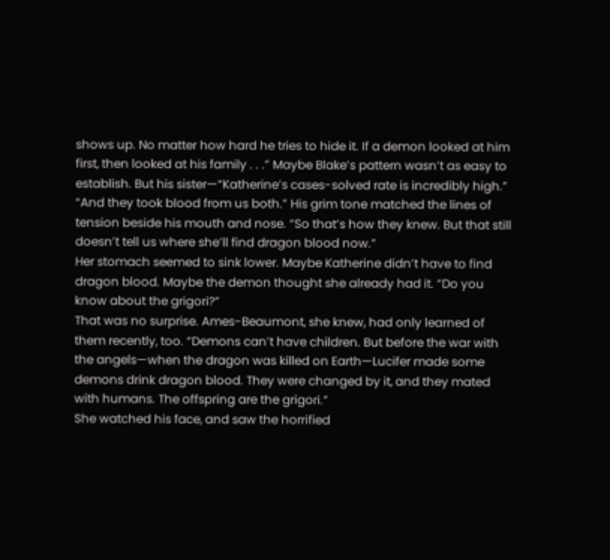shows up. No matter how hard he tries to hide it. If a demon looked at him first, then looked at his family . . .” Maybe Blake’s pattern wasn’t as easy to establish. But his sister—“Katherine’s cases-solved rate is incredibly high.”
“And they took blood from us both.” His grim tone matched the lines of tension beside his mouth and nose. “So that’s how they knew. But that still doesn’t tell us where she’ll find dragon blood now.”
Her stomach seemed to sink lower. Maybe Katherine didn’t have to find dragon blood. Maybe the demon thought she already had it. “Do you know about the grigori?”
That was no surprise. Ames-Beaumont, she knew, had only learned of them recently, too. “Demons can’t have children. But before the war with the angels—when the dragon was killed on Earth—Lucifer made some demons drink dragon blood. They were changed by it, and they mated with humans. The offspring are the grigori.”
She watched his face, and saw the horrified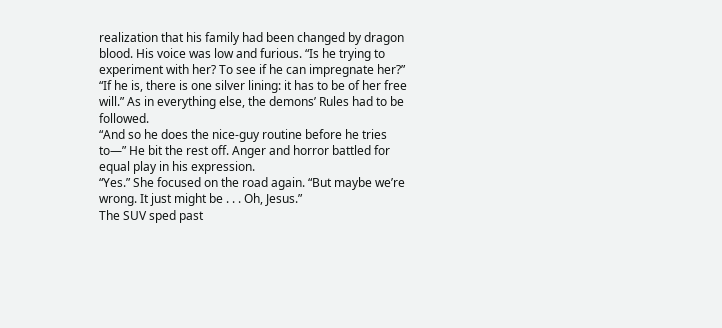realization that his family had been changed by dragon blood. His voice was low and furious. “Is he trying to experiment with her? To see if he can impregnate her?”
“If he is, there is one silver lining: it has to be of her free will.” As in everything else, the demons’ Rules had to be followed.
“And so he does the nice-guy routine before he tries to—” He bit the rest off. Anger and horror battled for equal play in his expression.
“Yes.” She focused on the road again. “But maybe we’re wrong. It just might be . . . Oh, Jesus.”
The SUV sped past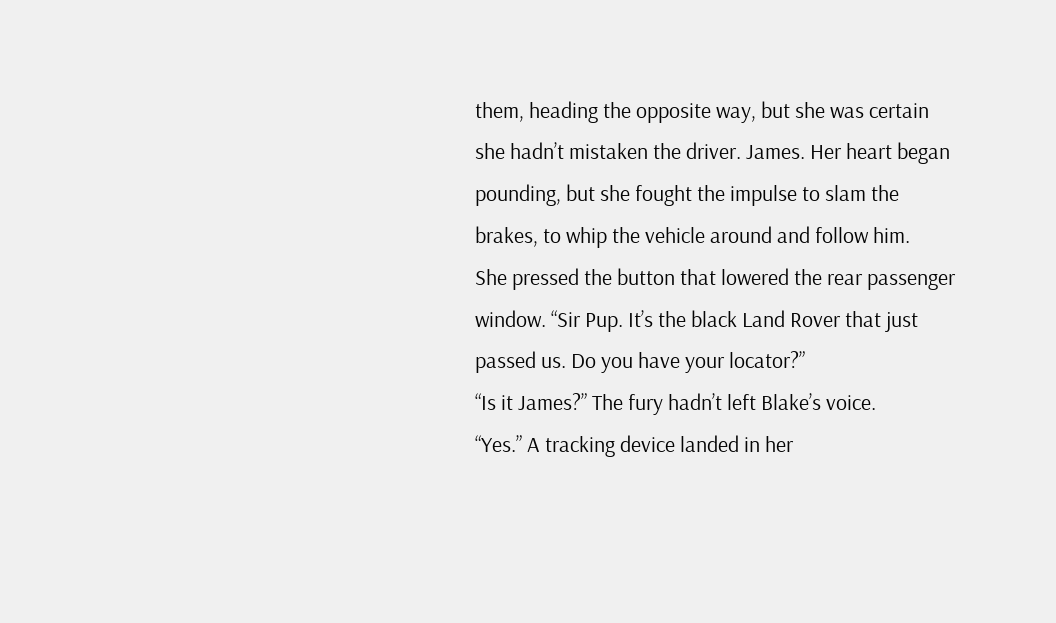them, heading the opposite way, but she was certain she hadn’t mistaken the driver. James. Her heart began pounding, but she fought the impulse to slam the brakes, to whip the vehicle around and follow him.
She pressed the button that lowered the rear passenger window. “Sir Pup. It’s the black Land Rover that just passed us. Do you have your locator?”
“Is it James?” The fury hadn’t left Blake’s voice.
“Yes.” A tracking device landed in her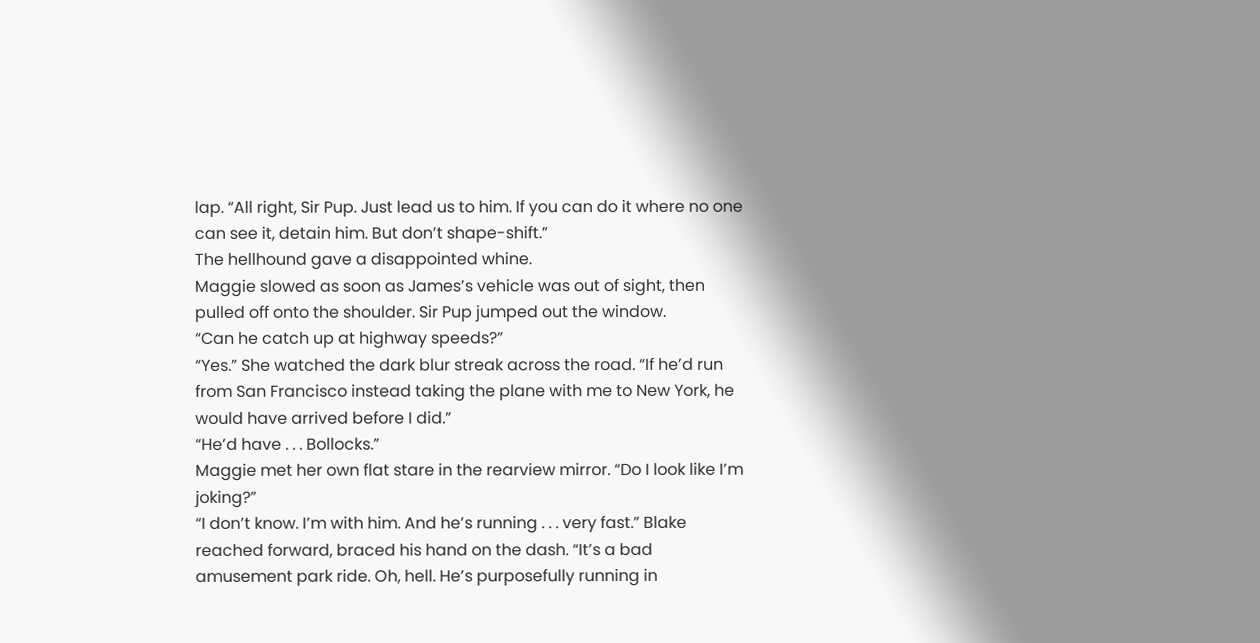lap. “All right, Sir Pup. Just lead us to him. If you can do it where no one can see it, detain him. But don’t shape-shift.”
The hellhound gave a disappointed whine.
Maggie slowed as soon as James’s vehicle was out of sight, then pulled off onto the shoulder. Sir Pup jumped out the window.
“Can he catch up at highway speeds?”
“Yes.” She watched the dark blur streak across the road. “If he’d run from San Francisco instead taking the plane with me to New York, he would have arrived before I did.”
“He’d have . . . Bollocks.”
Maggie met her own flat stare in the rearview mirror. “Do I look like I’m joking?”
“I don’t know. I’m with him. And he’s running . . . very fast.” Blake reached forward, braced his hand on the dash. “It’s a bad amusement park ride. Oh, hell. He’s purposefully running in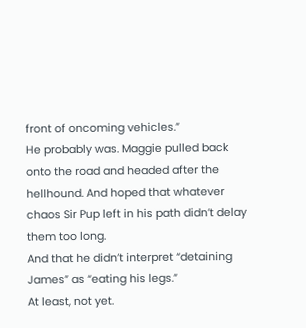front of oncoming vehicles.”
He probably was. Maggie pulled back onto the road and headed after the hellhound. And hoped that whatever chaos Sir Pup left in his path didn’t delay them too long.
And that he didn’t interpret “detaining James” as “eating his legs.”
At least, not yet.